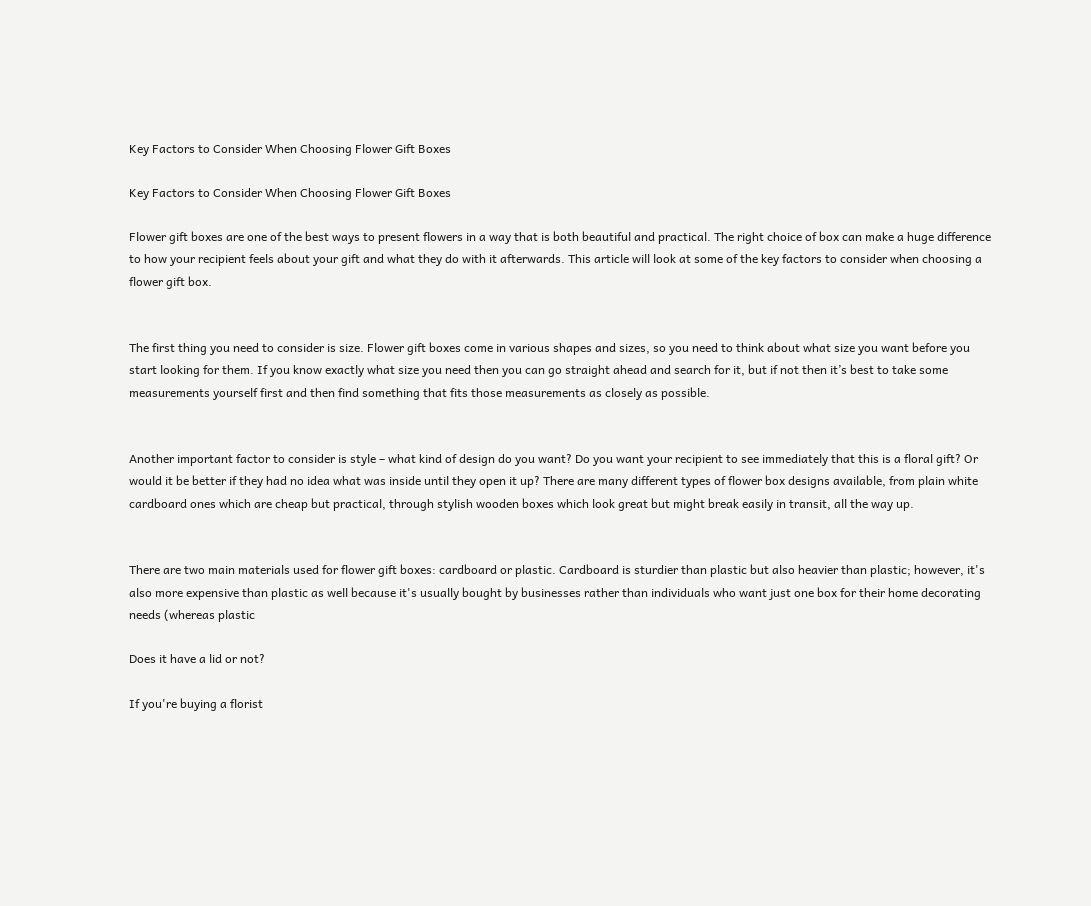Key Factors to Consider When Choosing Flower Gift Boxes

Key Factors to Consider When Choosing Flower Gift Boxes

Flower gift boxes are one of the best ways to present flowers in a way that is both beautiful and practical. The right choice of box can make a huge difference to how your recipient feels about your gift and what they do with it afterwards. This article will look at some of the key factors to consider when choosing a flower gift box.


The first thing you need to consider is size. Flower gift boxes come in various shapes and sizes, so you need to think about what size you want before you start looking for them. If you know exactly what size you need then you can go straight ahead and search for it, but if not then it’s best to take some measurements yourself first and then find something that fits those measurements as closely as possible.


Another important factor to consider is style – what kind of design do you want? Do you want your recipient to see immediately that this is a floral gift? Or would it be better if they had no idea what was inside until they open it up? There are many different types of flower box designs available, from plain white cardboard ones which are cheap but practical, through stylish wooden boxes which look great but might break easily in transit, all the way up.


There are two main materials used for flower gift boxes: cardboard or plastic. Cardboard is sturdier than plastic but also heavier than plastic; however, it's also more expensive than plastic as well because it's usually bought by businesses rather than individuals who want just one box for their home decorating needs (whereas plastic

Does it have a lid or not?

If you're buying a florist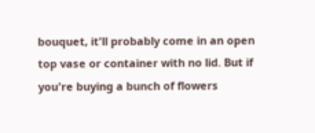bouquet, it'll probably come in an open top vase or container with no lid. But if you're buying a bunch of flowers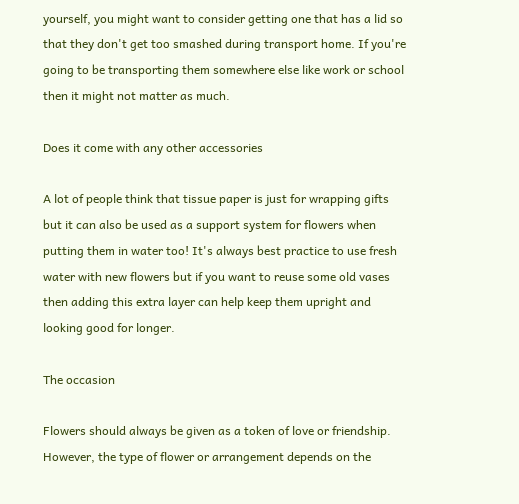yourself, you might want to consider getting one that has a lid so that they don't get too smashed during transport home. If you're going to be transporting them somewhere else like work or school then it might not matter as much.

Does it come with any other accessories

A lot of people think that tissue paper is just for wrapping gifts but it can also be used as a support system for flowers when putting them in water too! It's always best practice to use fresh water with new flowers but if you want to reuse some old vases then adding this extra layer can help keep them upright and looking good for longer.

The occasion

Flowers should always be given as a token of love or friendship. However, the type of flower or arrangement depends on the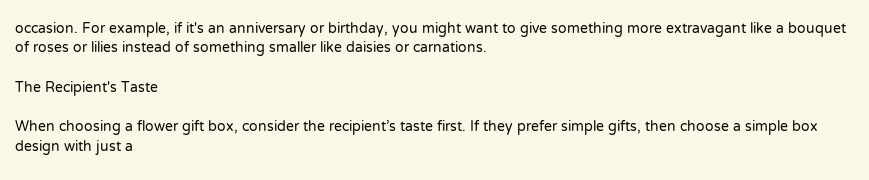occasion. For example, if it's an anniversary or birthday, you might want to give something more extravagant like a bouquet of roses or lilies instead of something smaller like daisies or carnations.

The Recipient's Taste

When choosing a flower gift box, consider the recipient’s taste first. If they prefer simple gifts, then choose a simple box design with just a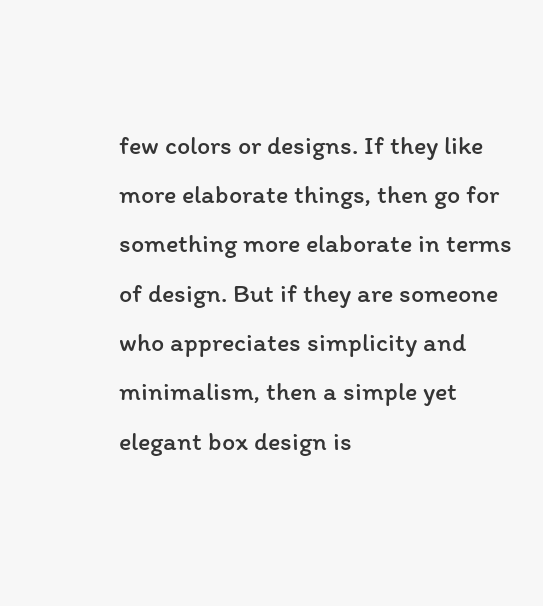few colors or designs. If they like more elaborate things, then go for something more elaborate in terms of design. But if they are someone who appreciates simplicity and minimalism, then a simple yet elegant box design is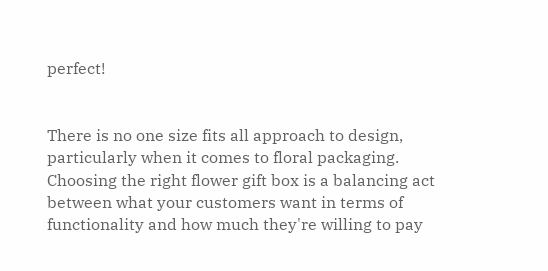perfect!


There is no one size fits all approach to design, particularly when it comes to floral packaging. Choosing the right flower gift box is a balancing act between what your customers want in terms of functionality and how much they're willing to pay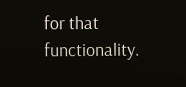for that functionality.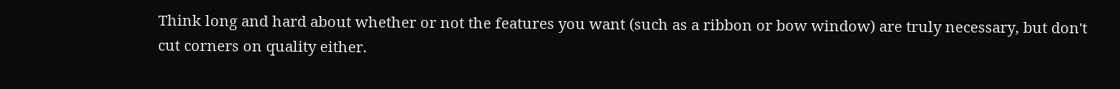Think long and hard about whether or not the features you want (such as a ribbon or bow window) are truly necessary, but don't cut corners on quality either.